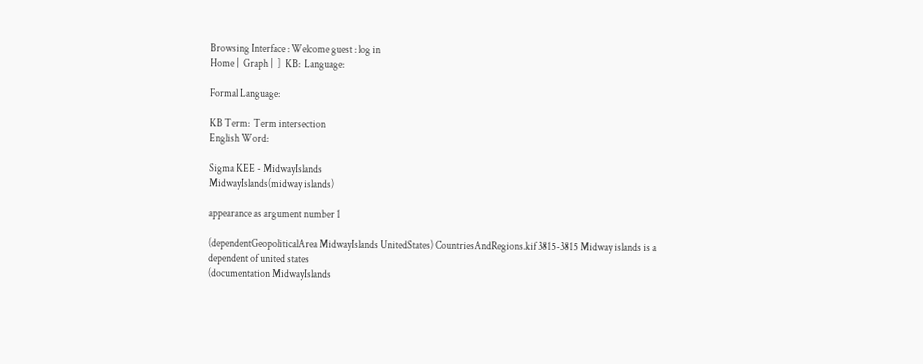Browsing Interface : Welcome guest : log in
Home |  Graph |  ]  KB:  Language:

Formal Language:

KB Term:  Term intersection
English Word:

Sigma KEE - MidwayIslands
MidwayIslands(midway islands)

appearance as argument number 1

(dependentGeopoliticalArea MidwayIslands UnitedStates) CountriesAndRegions.kif 3815-3815 Midway islands is a dependent of united states
(documentation MidwayIslands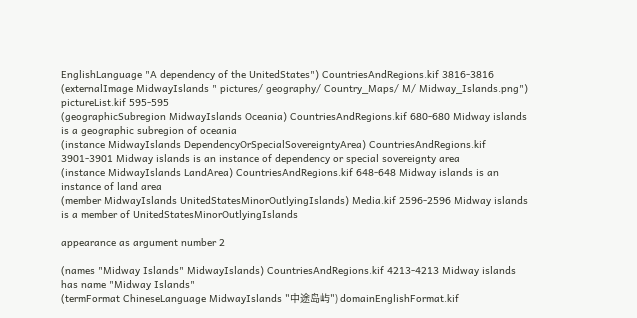EnglishLanguage "A dependency of the UnitedStates") CountriesAndRegions.kif 3816-3816
(externalImage MidwayIslands " pictures/ geography/ Country_Maps/ M/ Midway_Islands.png") pictureList.kif 595-595
(geographicSubregion MidwayIslands Oceania) CountriesAndRegions.kif 680-680 Midway islands is a geographic subregion of oceania
(instance MidwayIslands DependencyOrSpecialSovereigntyArea) CountriesAndRegions.kif 3901-3901 Midway islands is an instance of dependency or special sovereignty area
(instance MidwayIslands LandArea) CountriesAndRegions.kif 648-648 Midway islands is an instance of land area
(member MidwayIslands UnitedStatesMinorOutlyingIslands) Media.kif 2596-2596 Midway islands is a member of UnitedStatesMinorOutlyingIslands

appearance as argument number 2

(names "Midway Islands" MidwayIslands) CountriesAndRegions.kif 4213-4213 Midway islands has name "Midway Islands"
(termFormat ChineseLanguage MidwayIslands "中途岛屿") domainEnglishFormat.kif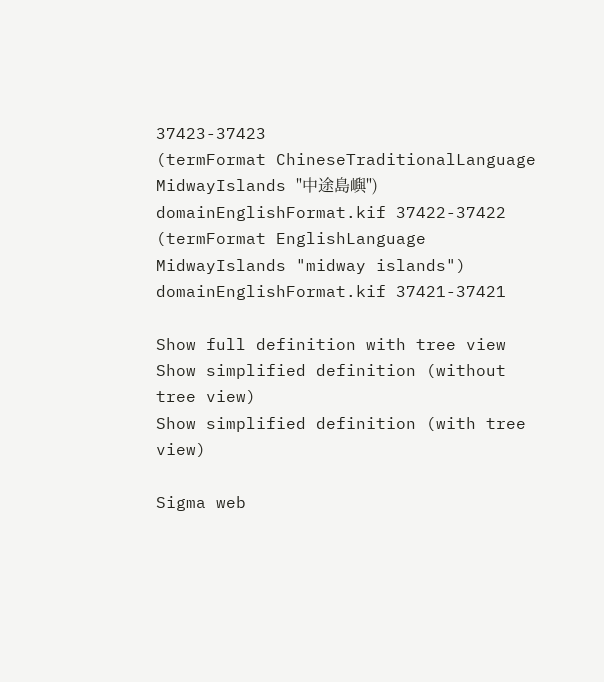37423-37423
(termFormat ChineseTraditionalLanguage MidwayIslands "中途島嶼") domainEnglishFormat.kif 37422-37422
(termFormat EnglishLanguage MidwayIslands "midway islands") domainEnglishFormat.kif 37421-37421

Show full definition with tree view
Show simplified definition (without tree view)
Show simplified definition (with tree view)

Sigma web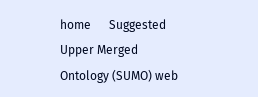home      Suggested Upper Merged Ontology (SUMO) web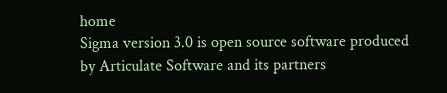home
Sigma version 3.0 is open source software produced by Articulate Software and its partners